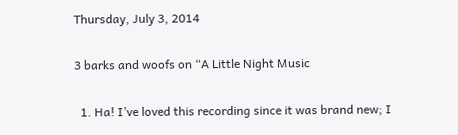Thursday, July 3, 2014

3 barks and woofs on “A Little Night Music

  1. Ha! I’ve loved this recording since it was brand new; I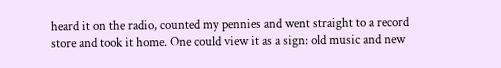heard it on the radio, counted my pennies and went straight to a record store and took it home. One could view it as a sign: old music and new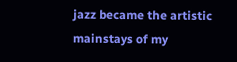jazz became the artistic mainstays of my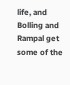life, and Bolling and Rampal get some of the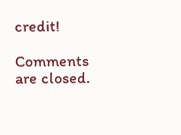credit!

Comments are closed.